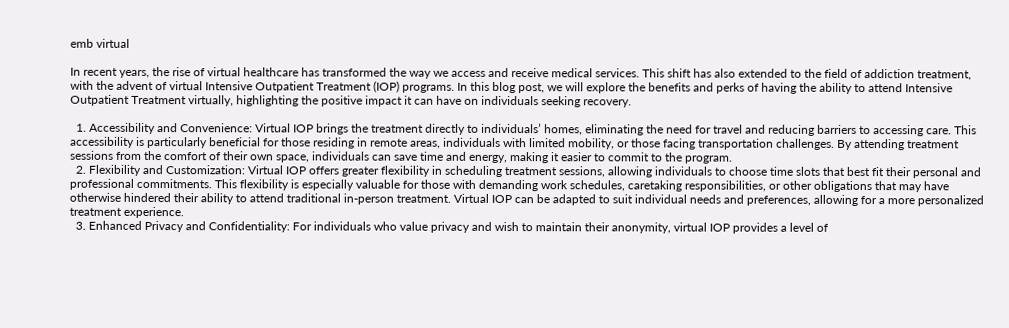emb virtual

In recent years, the rise of virtual healthcare has transformed the way we access and receive medical services. This shift has also extended to the field of addiction treatment, with the advent of virtual Intensive Outpatient Treatment (IOP) programs. In this blog post, we will explore the benefits and perks of having the ability to attend Intensive Outpatient Treatment virtually, highlighting the positive impact it can have on individuals seeking recovery.

  1. Accessibility and Convenience: Virtual IOP brings the treatment directly to individuals’ homes, eliminating the need for travel and reducing barriers to accessing care. This accessibility is particularly beneficial for those residing in remote areas, individuals with limited mobility, or those facing transportation challenges. By attending treatment sessions from the comfort of their own space, individuals can save time and energy, making it easier to commit to the program.
  2. Flexibility and Customization: Virtual IOP offers greater flexibility in scheduling treatment sessions, allowing individuals to choose time slots that best fit their personal and professional commitments. This flexibility is especially valuable for those with demanding work schedules, caretaking responsibilities, or other obligations that may have otherwise hindered their ability to attend traditional in-person treatment. Virtual IOP can be adapted to suit individual needs and preferences, allowing for a more personalized treatment experience.
  3. Enhanced Privacy and Confidentiality: For individuals who value privacy and wish to maintain their anonymity, virtual IOP provides a level of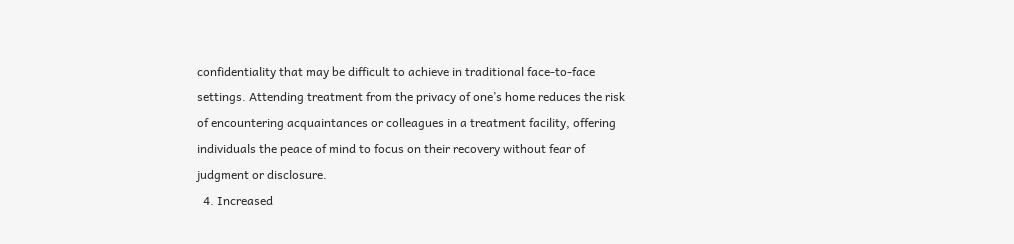confidentiality that may be difficult to achieve in traditional face-to-face settings. Attending treatment from the privacy of one’s home reduces the risk of encountering acquaintances or colleagues in a treatment facility, offering individuals the peace of mind to focus on their recovery without fear of judgment or disclosure.
  4. Increased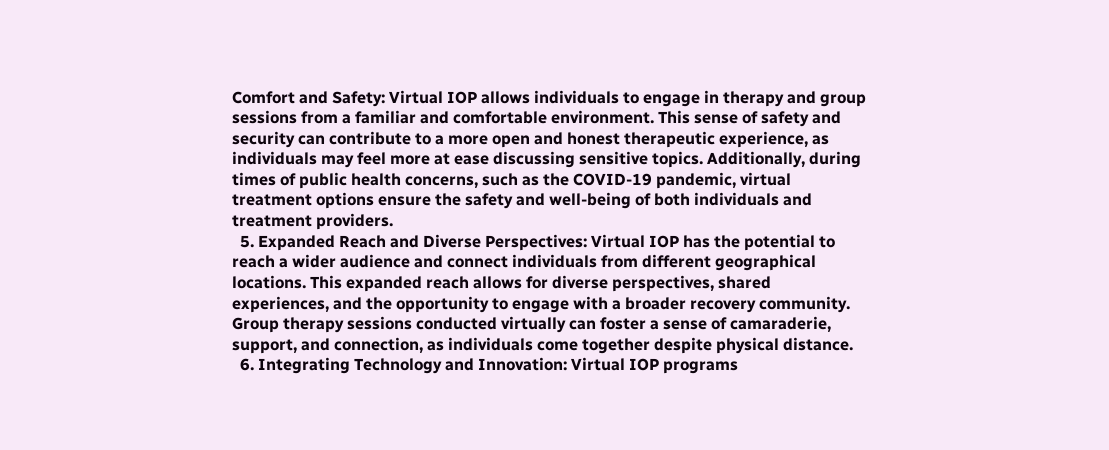Comfort and Safety: Virtual IOP allows individuals to engage in therapy and group sessions from a familiar and comfortable environment. This sense of safety and security can contribute to a more open and honest therapeutic experience, as individuals may feel more at ease discussing sensitive topics. Additionally, during times of public health concerns, such as the COVID-19 pandemic, virtual treatment options ensure the safety and well-being of both individuals and treatment providers.
  5. Expanded Reach and Diverse Perspectives: Virtual IOP has the potential to reach a wider audience and connect individuals from different geographical locations. This expanded reach allows for diverse perspectives, shared experiences, and the opportunity to engage with a broader recovery community. Group therapy sessions conducted virtually can foster a sense of camaraderie, support, and connection, as individuals come together despite physical distance.
  6. Integrating Technology and Innovation: Virtual IOP programs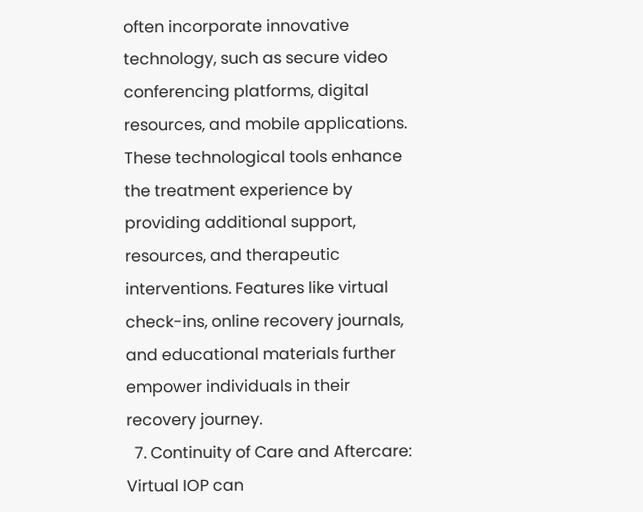often incorporate innovative technology, such as secure video conferencing platforms, digital resources, and mobile applications. These technological tools enhance the treatment experience by providing additional support, resources, and therapeutic interventions. Features like virtual check-ins, online recovery journals, and educational materials further empower individuals in their recovery journey.
  7. Continuity of Care and Aftercare: Virtual IOP can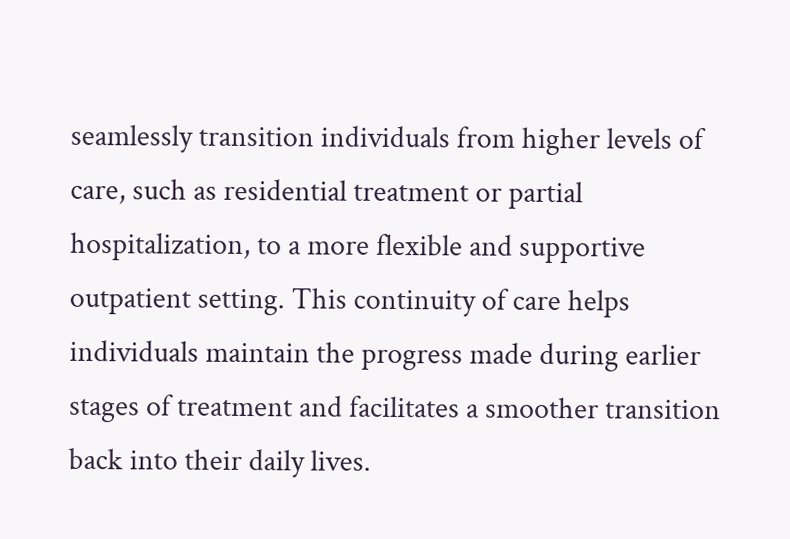seamlessly transition individuals from higher levels of care, such as residential treatment or partial hospitalization, to a more flexible and supportive outpatient setting. This continuity of care helps individuals maintain the progress made during earlier stages of treatment and facilitates a smoother transition back into their daily lives.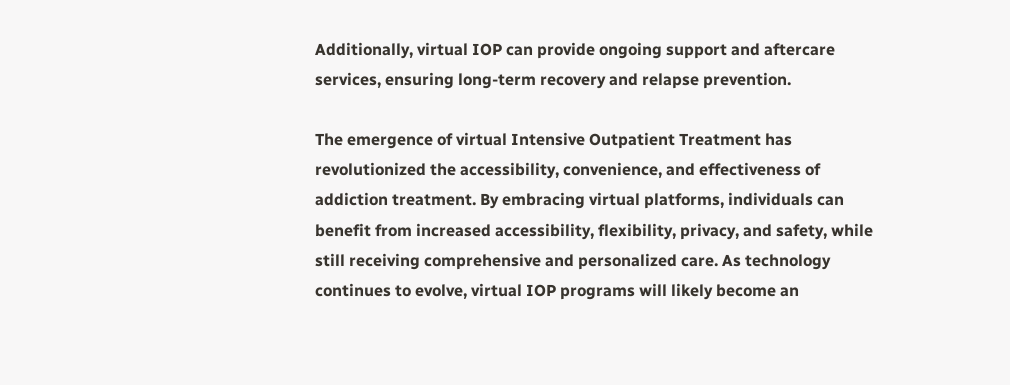Additionally, virtual IOP can provide ongoing support and aftercare services, ensuring long-term recovery and relapse prevention.

The emergence of virtual Intensive Outpatient Treatment has revolutionized the accessibility, convenience, and effectiveness of addiction treatment. By embracing virtual platforms, individuals can benefit from increased accessibility, flexibility, privacy, and safety, while still receiving comprehensive and personalized care. As technology continues to evolve, virtual IOP programs will likely become an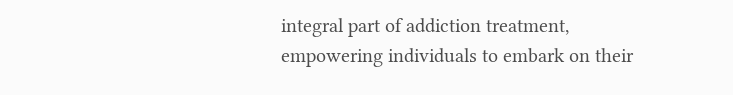integral part of addiction treatment, empowering individuals to embark on their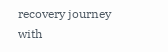recovery journey with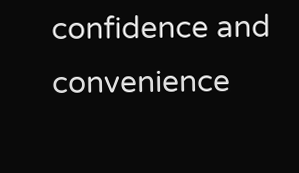confidence and convenience